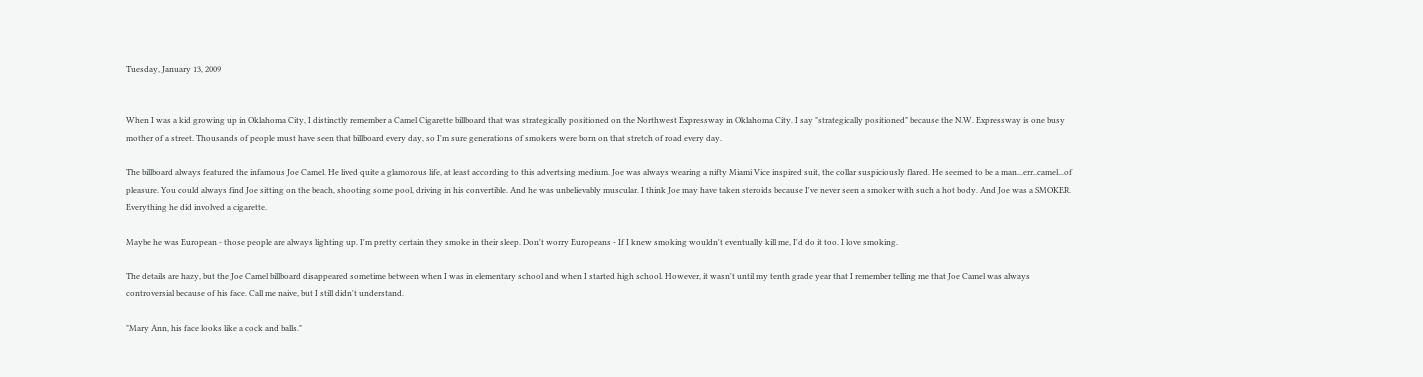Tuesday, January 13, 2009


When I was a kid growing up in Oklahoma City, I distinctly remember a Camel Cigarette billboard that was strategically positioned on the Northwest Expressway in Oklahoma City. I say "strategically positioned" because the N.W. Expressway is one busy mother of a street. Thousands of people must have seen that billboard every day, so I'm sure generations of smokers were born on that stretch of road every day.

The billboard always featured the infamous Joe Camel. He lived quite a glamorous life, at least according to this advertsing medium. Joe was always wearing a nifty Miami Vice inspired suit, the collar suspiciously flared. He seemed to be a man...err..camel...of pleasure. You could always find Joe sitting on the beach, shooting some pool, driving in his convertible. And he was unbelievably muscular. I think Joe may have taken steroids because I've never seen a smoker with such a hot body. And Joe was a SMOKER. Everything he did involved a cigarette.

Maybe he was European - those people are always lighting up. I'm pretty certain they smoke in their sleep. Don't worry Europeans - If I knew smoking wouldn't eventually kill me, I'd do it too. I love smoking.

The details are hazy, but the Joe Camel billboard disappeared sometime between when I was in elementary school and when I started high school. However, it wasn't until my tenth grade year that I remember telling me that Joe Camel was always controversial because of his face. Call me naive, but I still didn't understand.

"Mary Ann, his face looks like a cock and balls."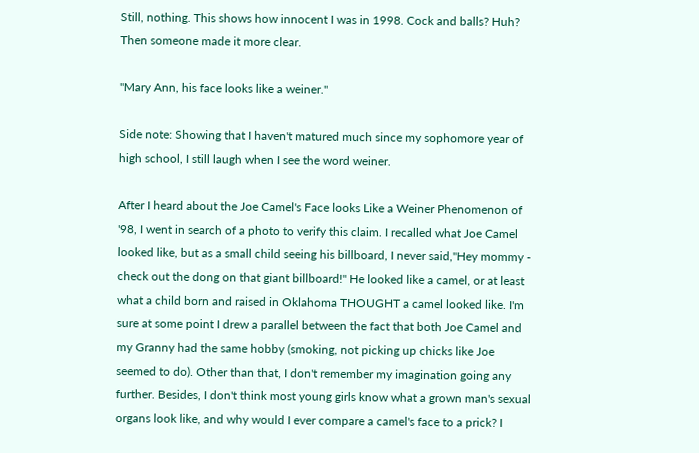Still, nothing. This shows how innocent I was in 1998. Cock and balls? Huh? Then someone made it more clear.

"Mary Ann, his face looks like a weiner."

Side note: Showing that I haven't matured much since my sophomore year of high school, I still laugh when I see the word weiner.

After I heard about the Joe Camel's Face looks Like a Weiner Phenomenon of '98, I went in search of a photo to verify this claim. I recalled what Joe Camel looked like, but as a small child seeing his billboard, I never said,"Hey mommy - check out the dong on that giant billboard!" He looked like a camel, or at least what a child born and raised in Oklahoma THOUGHT a camel looked like. I'm sure at some point I drew a parallel between the fact that both Joe Camel and my Granny had the same hobby (smoking, not picking up chicks like Joe seemed to do). Other than that, I don't remember my imagination going any further. Besides, I don't think most young girls know what a grown man's sexual organs look like, and why would I ever compare a camel's face to a prick? I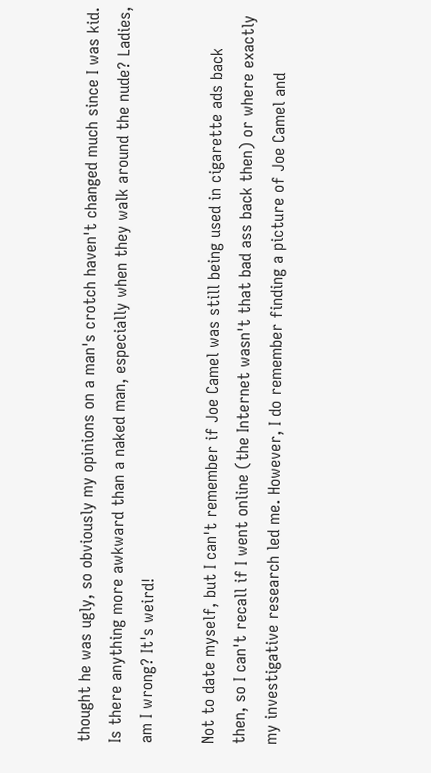thought he was ugly, so obviously my opinions on a man's crotch haven't changed much since I was kid. Is there anything more awkward than a naked man, especially when they walk around the nude? Ladies, am I wrong? It's weird!

Not to date myself, but I can't remember if Joe Camel was still being used in cigarette ads back then, so I can't recall if I went online (the Internet wasn't that bad ass back then) or where exactly my investigative research led me. However, I do remember finding a picture of Joe Camel and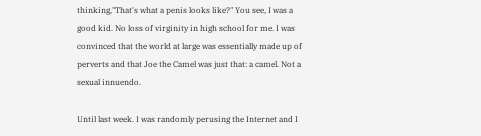thinking,"That's what a penis looks like?" You see, I was a good kid. No loss of virginity in high school for me. I was convinced that the world at large was essentially made up of perverts and that Joe the Camel was just that: a camel. Not a sexual innuendo.

Until last week. I was randomly perusing the Internet and I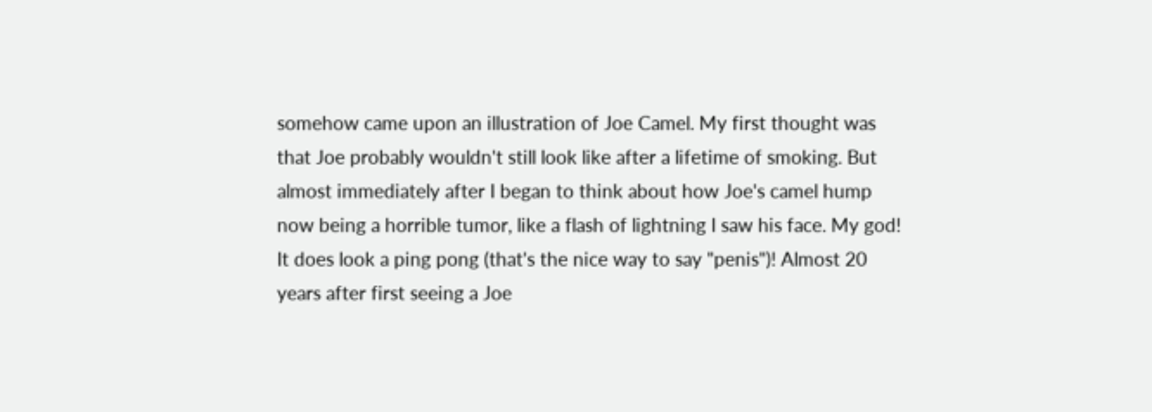somehow came upon an illustration of Joe Camel. My first thought was that Joe probably wouldn't still look like after a lifetime of smoking. But almost immediately after I began to think about how Joe's camel hump now being a horrible tumor, like a flash of lightning I saw his face. My god! It does look a ping pong (that's the nice way to say "penis")! Almost 20 years after first seeing a Joe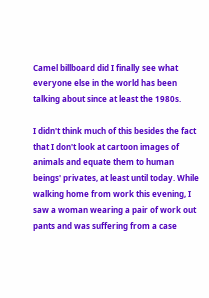Camel billboard did I finally see what everyone else in the world has been talking about since at least the 1980s.

I didn't think much of this besides the fact that I don't look at cartoon images of animals and equate them to human beings' privates, at least until today. While walking home from work this evening, I saw a woman wearing a pair of work out pants and was suffering from a case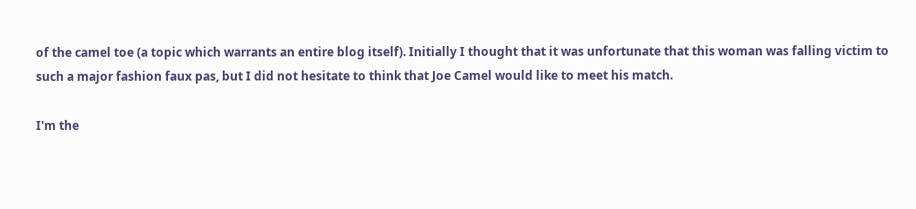of the camel toe (a topic which warrants an entire blog itself). Initially I thought that it was unfortunate that this woman was falling victim to such a major fashion faux pas, but I did not hesitate to think that Joe Camel would like to meet his match.

I'm the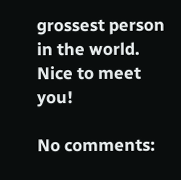grossest person in the world. Nice to meet you!

No comments: